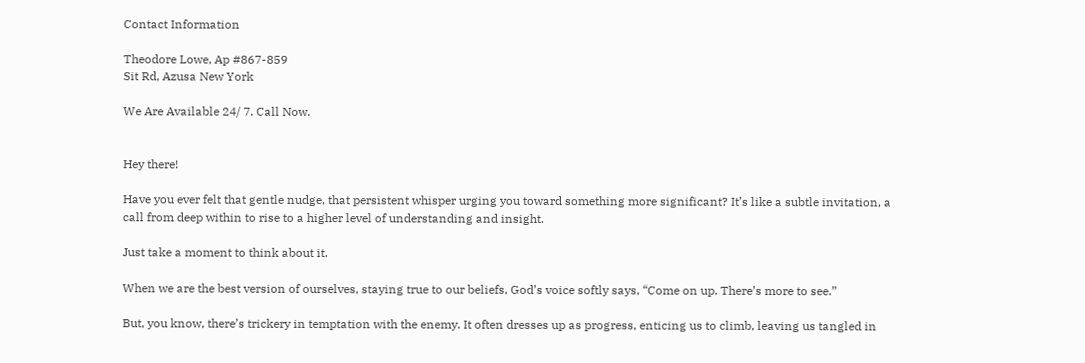Contact Information

Theodore Lowe, Ap #867-859
Sit Rd, Azusa New York

We Are Available 24/ 7. Call Now.


Hey there!

Have you ever felt that gentle nudge, that persistent whisper urging you toward something more significant? It’s like a subtle invitation, a call from deep within to rise to a higher level of understanding and insight.

Just take a moment to think about it.

When we are the best version of ourselves, staying true to our beliefs, God’s voice softly says, “Come on up. There’s more to see.”

But, you know, there’s trickery in temptation with the enemy. It often dresses up as progress, enticing us to climb, leaving us tangled in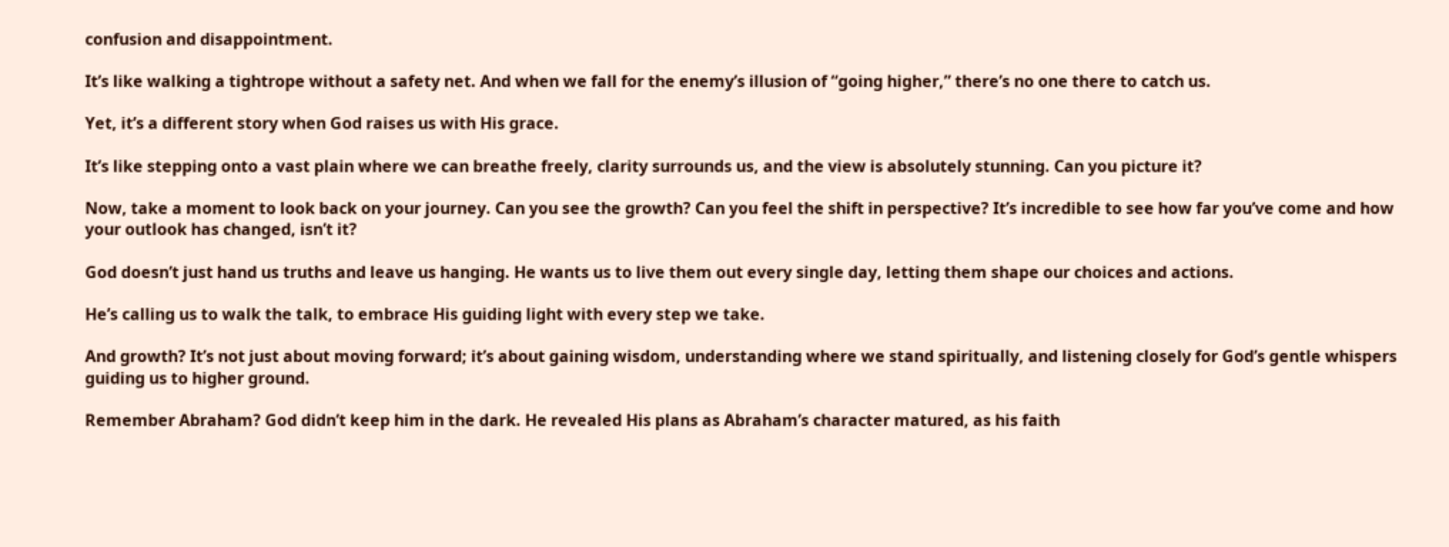confusion and disappointment.

It’s like walking a tightrope without a safety net. And when we fall for the enemy’s illusion of “going higher,” there’s no one there to catch us.

Yet, it’s a different story when God raises us with His grace.

It’s like stepping onto a vast plain where we can breathe freely, clarity surrounds us, and the view is absolutely stunning. Can you picture it?

Now, take a moment to look back on your journey. Can you see the growth? Can you feel the shift in perspective? It’s incredible to see how far you’ve come and how your outlook has changed, isn’t it?

God doesn’t just hand us truths and leave us hanging. He wants us to live them out every single day, letting them shape our choices and actions.

He’s calling us to walk the talk, to embrace His guiding light with every step we take.

And growth? It’s not just about moving forward; it’s about gaining wisdom, understanding where we stand spiritually, and listening closely for God’s gentle whispers guiding us to higher ground.

Remember Abraham? God didn’t keep him in the dark. He revealed His plans as Abraham’s character matured, as his faith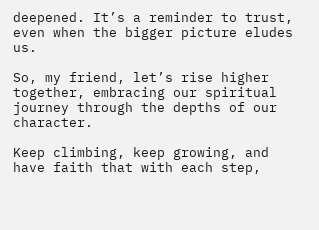deepened. It’s a reminder to trust, even when the bigger picture eludes us.

So, my friend, let’s rise higher together, embracing our spiritual journey through the depths of our character.

Keep climbing, keep growing, and have faith that with each step,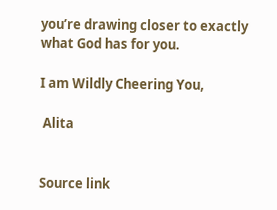you’re drawing closer to exactly what God has for you.

I am Wildly Cheering You,

 Alita


Source link